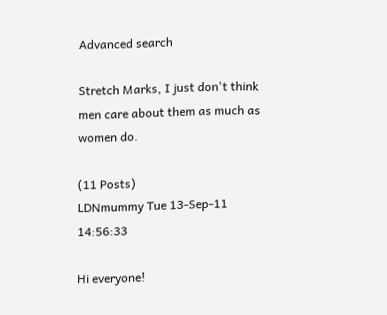Advanced search

Stretch Marks, I just don't think men care about them as much as women do.

(11 Posts)
LDNmummy Tue 13-Sep-11 14:56:33

Hi everyone!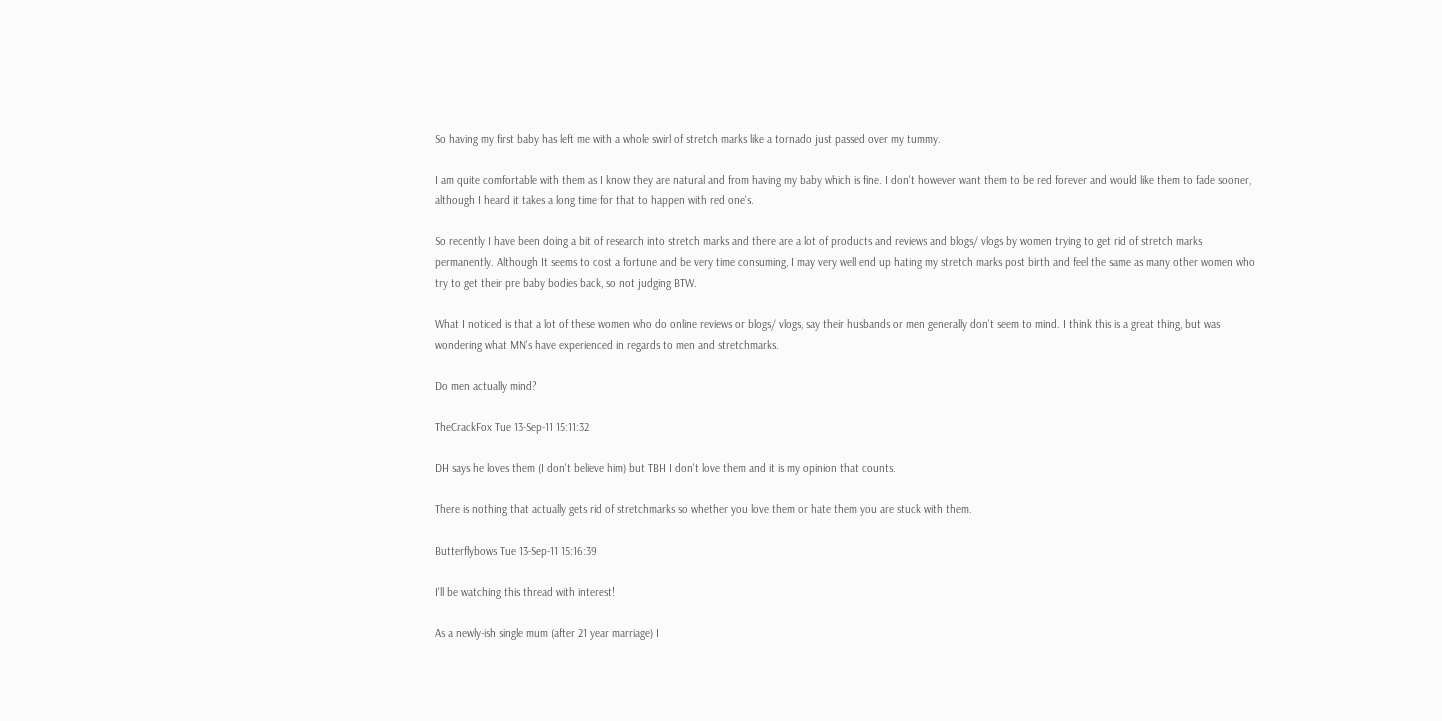So having my first baby has left me with a whole swirl of stretch marks like a tornado just passed over my tummy.

I am quite comfortable with them as I know they are natural and from having my baby which is fine. I don't however want them to be red forever and would like them to fade sooner, although I heard it takes a long time for that to happen with red one's.

So recently I have been doing a bit of research into stretch marks and there are a lot of products and reviews and blogs/ vlogs by women trying to get rid of stretch marks permanently. Although It seems to cost a fortune and be very time consuming, I may very well end up hating my stretch marks post birth and feel the same as many other women who try to get their pre baby bodies back, so not judging BTW.

What I noticed is that a lot of these women who do online reviews or blogs/ vlogs, say their husbands or men generally don't seem to mind. I think this is a great thing, but was wondering what MN's have experienced in regards to men and stretchmarks.

Do men actually mind?

TheCrackFox Tue 13-Sep-11 15:11:32

DH says he loves them (I don't believe him) but TBH I don't love them and it is my opinion that counts.

There is nothing that actually gets rid of stretchmarks so whether you love them or hate them you are stuck with them.

Butterflybows Tue 13-Sep-11 15:16:39

I'll be watching this thread with interest!

As a newly-ish single mum (after 21 year marriage) I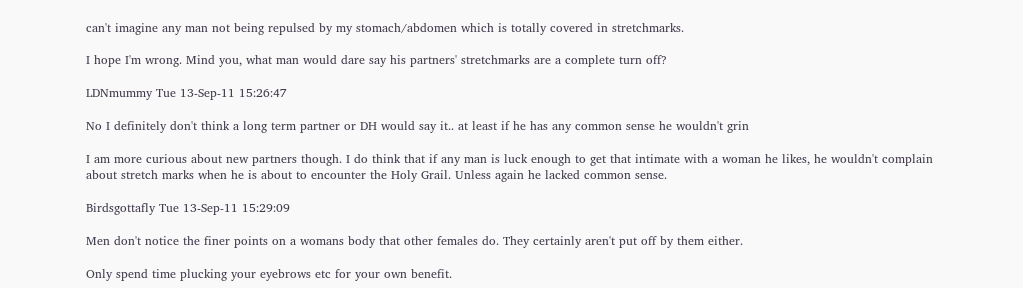can't imagine any man not being repulsed by my stomach/abdomen which is totally covered in stretchmarks.

I hope I'm wrong. Mind you, what man would dare say his partners' stretchmarks are a complete turn off?

LDNmummy Tue 13-Sep-11 15:26:47

No I definitely don't think a long term partner or DH would say it.. at least if he has any common sense he wouldn't grin

I am more curious about new partners though. I do think that if any man is luck enough to get that intimate with a woman he likes, he wouldn't complain about stretch marks when he is about to encounter the Holy Grail. Unless again he lacked common sense.

Birdsgottafly Tue 13-Sep-11 15:29:09

Men don't notice the finer points on a womans body that other females do. They certainly aren't put off by them either.

Only spend time plucking your eyebrows etc for your own benefit.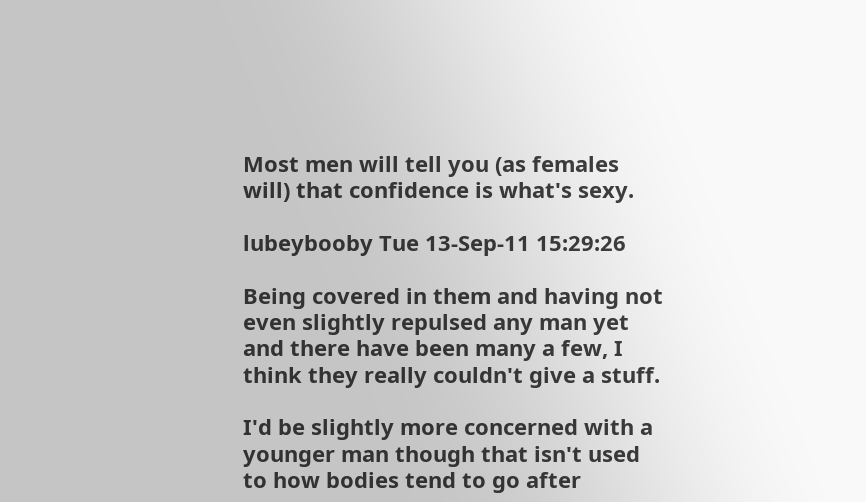Most men will tell you (as females will) that confidence is what's sexy.

lubeybooby Tue 13-Sep-11 15:29:26

Being covered in them and having not even slightly repulsed any man yet and there have been many a few, I think they really couldn't give a stuff.

I'd be slightly more concerned with a younger man though that isn't used to how bodies tend to go after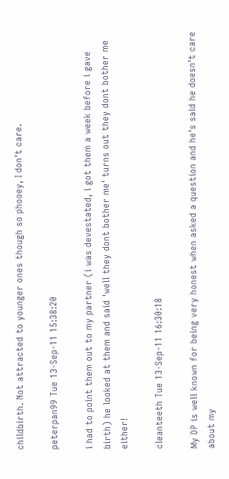childbirth. Not attracted to younger ones though so phooey, I don't care.

peterpan99 Tue 13-Sep-11 15:38:20

i had to point them out to my partner (i was devestated, i got them a week before i gave birth) he looked at them and said 'well they dont bother me' turns out they dont bother me either!

cleanteeth Tue 13-Sep-11 16:30:18

My DP is well known for being very honest when asked a question and he's said he doesn't care about my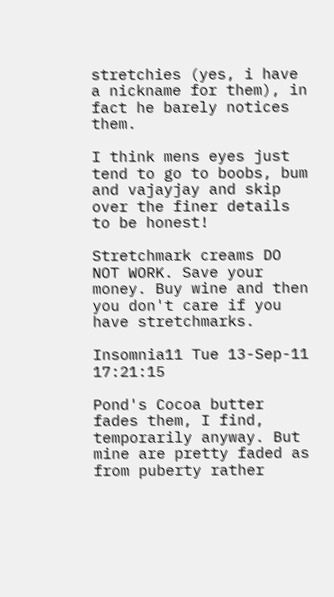stretchies (yes, i have a nickname for them), in fact he barely notices them.

I think mens eyes just tend to go to boobs, bum and vajayjay and skip over the finer details to be honest!

Stretchmark creams DO NOT WORK. Save your money. Buy wine and then you don't care if you have stretchmarks.

Insomnia11 Tue 13-Sep-11 17:21:15

Pond's Cocoa butter fades them, I find, temporarily anyway. But mine are pretty faded as from puberty rather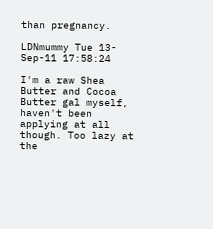than pregnancy.

LDNmummy Tue 13-Sep-11 17:58:24

I'm a raw Shea Butter and Cocoa Butter gal myself, haven't been applying at all though. Too lazy at the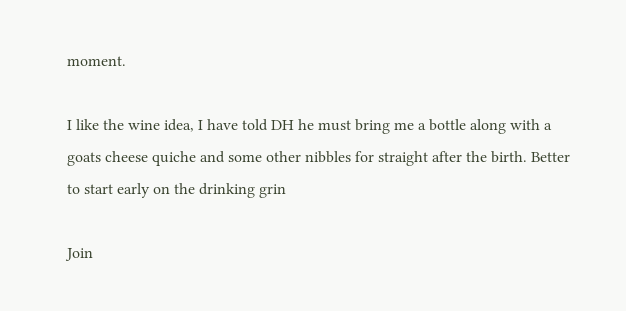moment.

I like the wine idea, I have told DH he must bring me a bottle along with a goats cheese quiche and some other nibbles for straight after the birth. Better to start early on the drinking grin

Join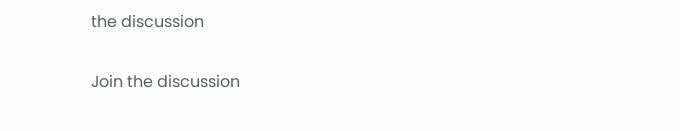the discussion

Join the discussion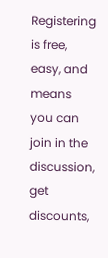Registering is free, easy, and means you can join in the discussion, get discounts,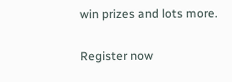win prizes and lots more.

Register now